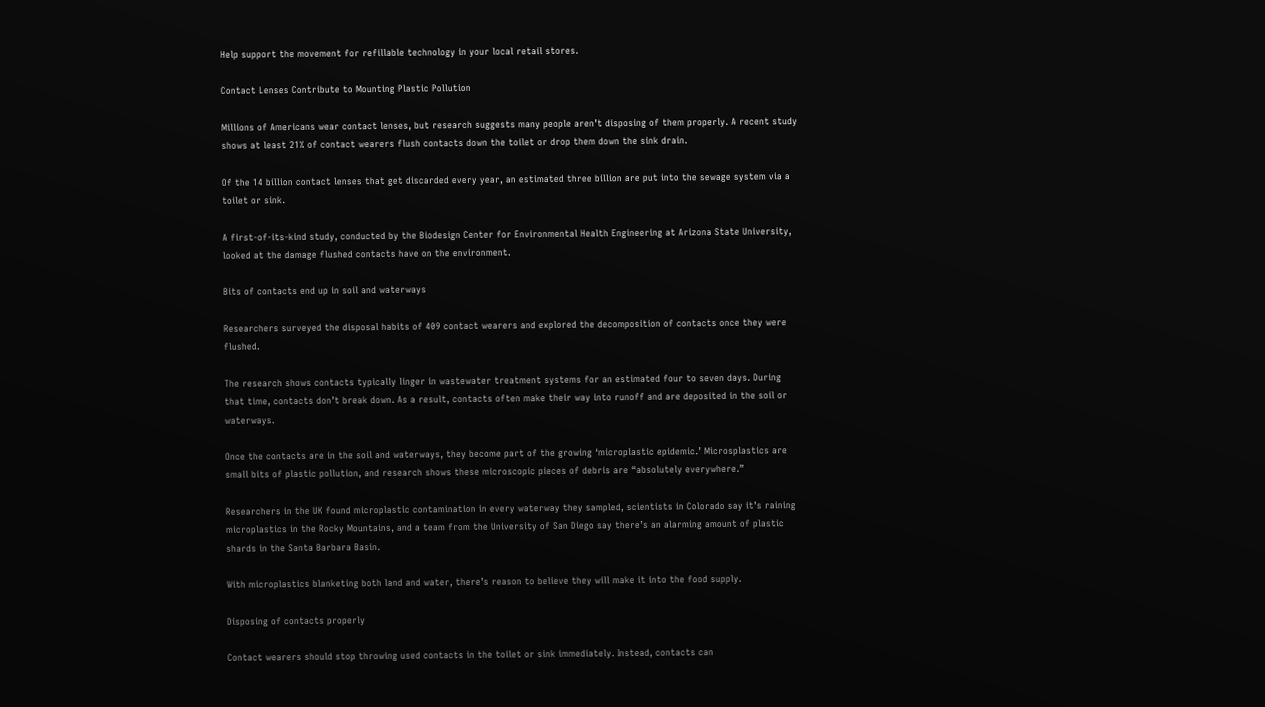Help support the movement for refillable technology in your local retail stores.

Contact Lenses Contribute to Mounting Plastic Pollution

Millions of Americans wear contact lenses, but research suggests many people aren’t disposing of them properly. A recent study shows at least 21% of contact wearers flush contacts down the toilet or drop them down the sink drain.

Of the 14 billion contact lenses that get discarded every year, an estimated three billion are put into the sewage system via a toilet or sink.

A first-of-its-kind study, conducted by the Biodesign Center for Environmental Health Engineering at Arizona State University, looked at the damage flushed contacts have on the environment.

Bits of contacts end up in soil and waterways

Researchers surveyed the disposal habits of 409 contact wearers and explored the decomposition of contacts once they were flushed.

The research shows contacts typically linger in wastewater treatment systems for an estimated four to seven days. During that time, contacts don’t break down. As a result, contacts often make their way into runoff and are deposited in the soil or waterways.

Once the contacts are in the soil and waterways, they become part of the growing ‘microplastic epidemic.’ Microsplastics are small bits of plastic pollution, and research shows these microscopic pieces of debris are “absolutely everywhere.”

Researchers in the UK found microplastic contamination in every waterway they sampled, scientists in Colorado say it’s raining microplastics in the Rocky Mountains, and a team from the University of San Diego say there’s an alarming amount of plastic shards in the Santa Barbara Basin.

With microplastics blanketing both land and water, there’s reason to believe they will make it into the food supply.

Disposing of contacts properly

Contact wearers should stop throwing used contacts in the toilet or sink immediately. Instead, contacts can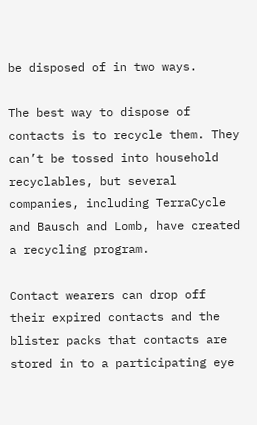be disposed of in two ways.

The best way to dispose of contacts is to recycle them. They can’t be tossed into household recyclables, but several companies, including TerraCycle and Bausch and Lomb, have created a recycling program.

Contact wearers can drop off their expired contacts and the blister packs that contacts are stored in to a participating eye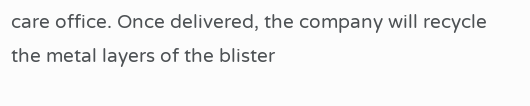care office. Once delivered, the company will recycle the metal layers of the blister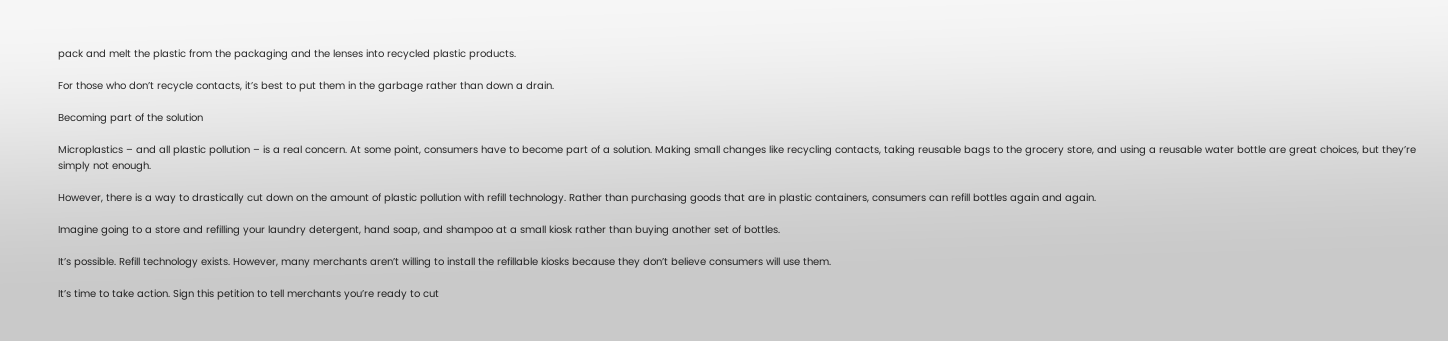pack and melt the plastic from the packaging and the lenses into recycled plastic products.

For those who don’t recycle contacts, it’s best to put them in the garbage rather than down a drain.

Becoming part of the solution

Microplastics – and all plastic pollution – is a real concern. At some point, consumers have to become part of a solution. Making small changes like recycling contacts, taking reusable bags to the grocery store, and using a reusable water bottle are great choices, but they’re simply not enough.

However, there is a way to drastically cut down on the amount of plastic pollution with refill technology. Rather than purchasing goods that are in plastic containers, consumers can refill bottles again and again.

Imagine going to a store and refilling your laundry detergent, hand soap, and shampoo at a small kiosk rather than buying another set of bottles.

It’s possible. Refill technology exists. However, many merchants aren’t willing to install the refillable kiosks because they don’t believe consumers will use them.

It’s time to take action. Sign this petition to tell merchants you’re ready to cut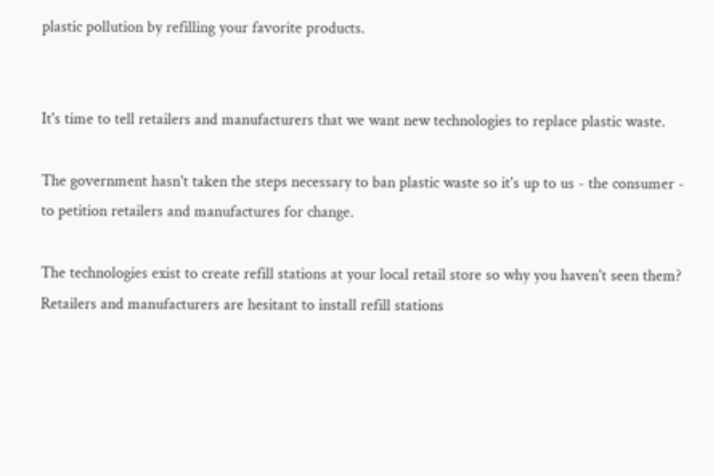plastic pollution by refilling your favorite products.


It's time to tell retailers and manufacturers that we want new technologies to replace plastic waste.

The government hasn't taken the steps necessary to ban plastic waste so it's up to us - the consumer - to petition retailers and manufactures for change.

The technologies exist to create refill stations at your local retail store so why you haven't seen them? Retailers and manufacturers are hesitant to install refill stations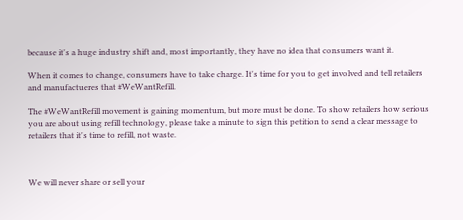because it's a huge industry shift and, most importantly, they have no idea that consumers want it.

When it comes to change, consumers have to take charge. It's time for you to get involved and tell retailers and manufactueres that #WeWantRefill.

The #WeWantRefill movement is gaining momentum, but more must be done. To show retailers how serious you are about using refill technology, please take a minute to sign this petition to send a clear message to retailers that it's time to refill, not waste.



We will never share or sell your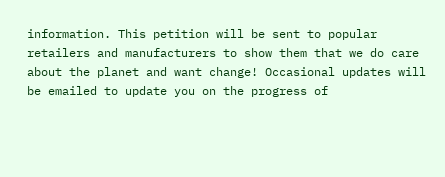information. This petition will be sent to popular retailers and manufacturers to show them that we do care about the planet and want change! Occasional updates will be emailed to update you on the progress of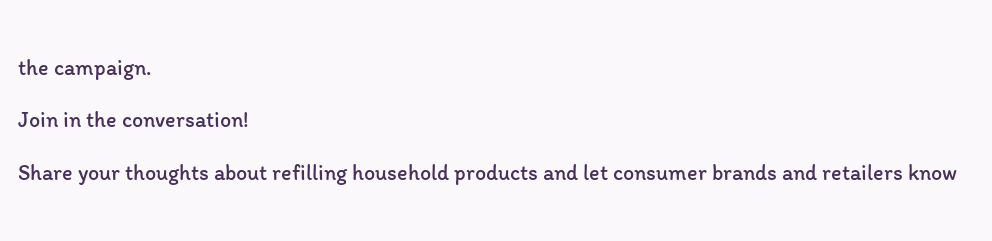the campaign.

Join in the conversation!

Share your thoughts about refilling household products and let consumer brands and retailers know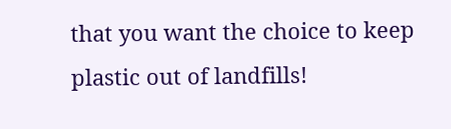that you want the choice to keep plastic out of landfills!